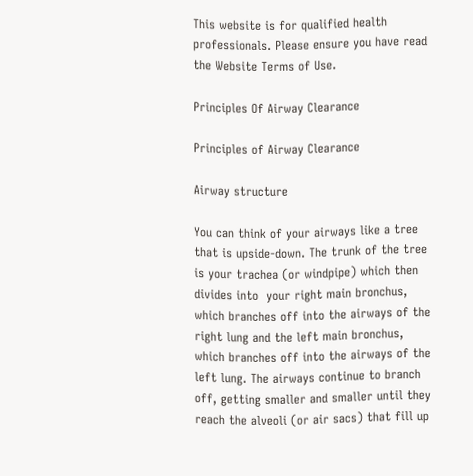This website is for qualified health professionals. Please ensure you have read the Website Terms of Use.

Principles Of Airway Clearance

Principles of Airway Clearance

Airway structure

You can think of your airways like a tree that is upside-down. The trunk of the tree is your trachea (or windpipe) which then divides into  your right main bronchus, which branches off into the airways of the right lung and the left main bronchus, which branches off into the airways of the left lung. The airways continue to branch off, getting smaller and smaller until they reach the alveoli (or air sacs) that fill up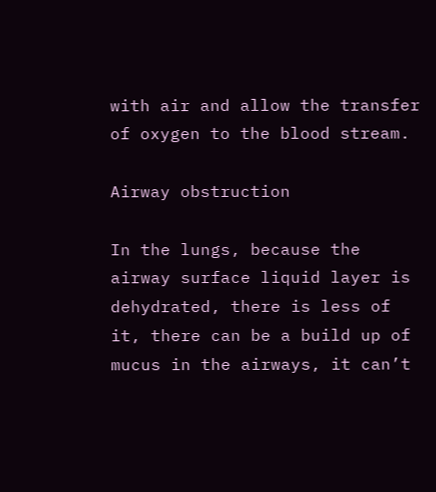with air and allow the transfer of oxygen to the blood stream.

Airway obstruction

In the lungs, because the airway surface liquid layer is dehydrated, there is less of it, there can be a build up of mucus in the airways, it can’t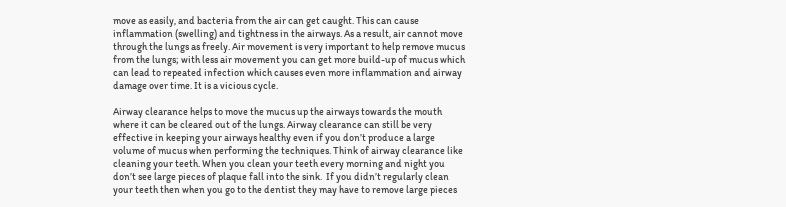move as easily, and bacteria from the air can get caught. This can cause inflammation (swelling) and tightness in the airways. As a result, air cannot move through the lungs as freely. Air movement is very important to help remove mucus from the lungs; with less air movement you can get more build-up of mucus which can lead to repeated infection which causes even more inflammation and airway damage over time. It is a vicious cycle.

Airway clearance helps to move the mucus up the airways towards the mouth where it can be cleared out of the lungs. Airway clearance can still be very effective in keeping your airways healthy even if you don’t produce a large volume of mucus when performing the techniques. Think of airway clearance like cleaning your teeth. When you clean your teeth every morning and night you don’t see large pieces of plaque fall into the sink.  If you didn’t regularly clean your teeth then when you go to the dentist they may have to remove large pieces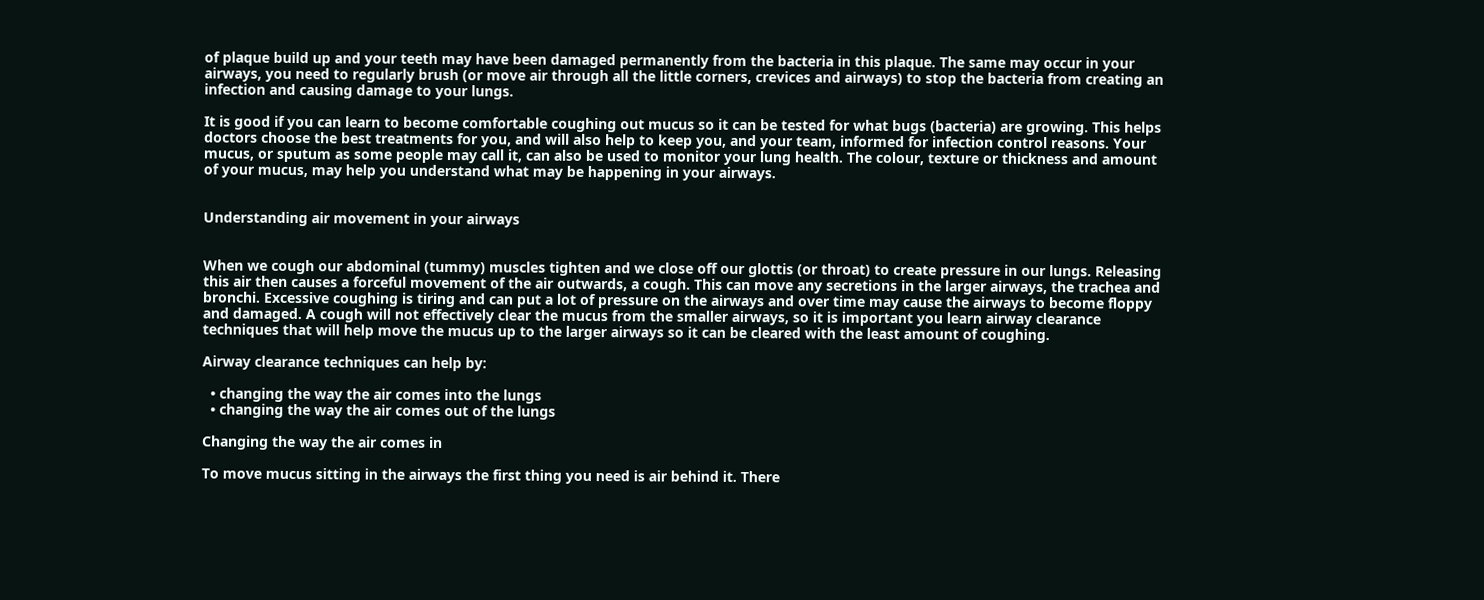of plaque build up and your teeth may have been damaged permanently from the bacteria in this plaque. The same may occur in your airways, you need to regularly brush (or move air through all the little corners, crevices and airways) to stop the bacteria from creating an infection and causing damage to your lungs.

It is good if you can learn to become comfortable coughing out mucus so it can be tested for what bugs (bacteria) are growing. This helps doctors choose the best treatments for you, and will also help to keep you, and your team, informed for infection control reasons. Your mucus, or sputum as some people may call it, can also be used to monitor your lung health. The colour, texture or thickness and amount of your mucus, may help you understand what may be happening in your airways.


Understanding air movement in your airways


When we cough our abdominal (tummy) muscles tighten and we close off our glottis (or throat) to create pressure in our lungs. Releasing this air then causes a forceful movement of the air outwards, a cough. This can move any secretions in the larger airways, the trachea and bronchi. Excessive coughing is tiring and can put a lot of pressure on the airways and over time may cause the airways to become floppy and damaged. A cough will not effectively clear the mucus from the smaller airways, so it is important you learn airway clearance techniques that will help move the mucus up to the larger airways so it can be cleared with the least amount of coughing.

Airway clearance techniques can help by:

  • changing the way the air comes into the lungs
  • changing the way the air comes out of the lungs

Changing the way the air comes in

To move mucus sitting in the airways the first thing you need is air behind it. There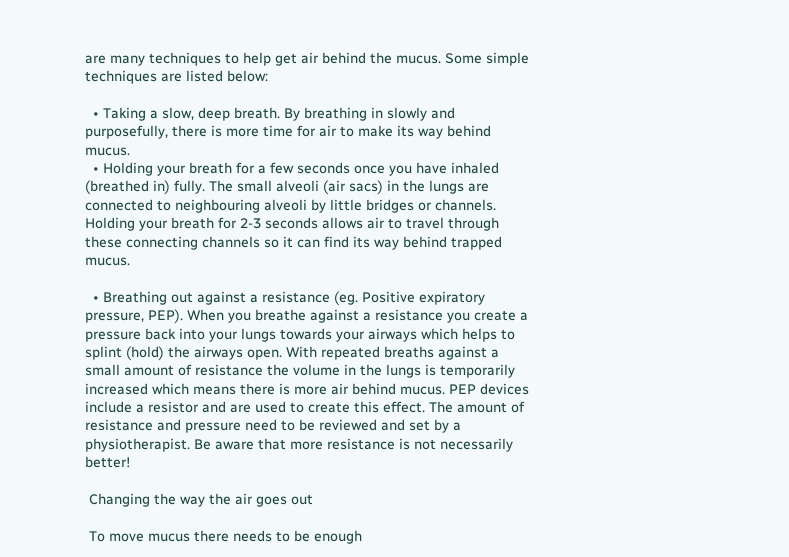are many techniques to help get air behind the mucus. Some simple techniques are listed below:

  • Taking a slow, deep breath. By breathing in slowly and purposefully, there is more time for air to make its way behind mucus.
  • Holding your breath for a few seconds once you have inhaled (breathed in) fully. The small alveoli (air sacs) in the lungs are connected to neighbouring alveoli by little bridges or channels. Holding your breath for 2-3 seconds allows air to travel through these connecting channels so it can find its way behind trapped mucus.

  • Breathing out against a resistance (eg. Positive expiratory pressure, PEP). When you breathe against a resistance you create a pressure back into your lungs towards your airways which helps to splint (hold) the airways open. With repeated breaths against a small amount of resistance the volume in the lungs is temporarily increased which means there is more air behind mucus. PEP devices include a resistor and are used to create this effect. The amount of resistance and pressure need to be reviewed and set by a physiotherapist. Be aware that more resistance is not necessarily better!

 Changing the way the air goes out

 To move mucus there needs to be enough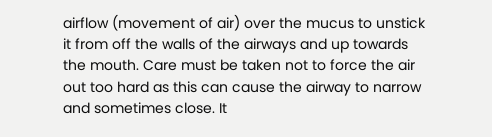airflow (movement of air) over the mucus to unstick it from off the walls of the airways and up towards the mouth. Care must be taken not to force the air out too hard as this can cause the airway to narrow and sometimes close. It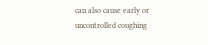can also cause early or uncontrolled coughing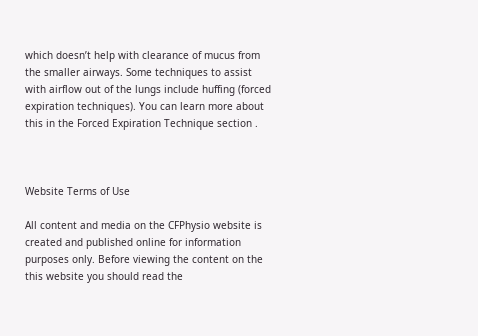which doesn’t help with clearance of mucus from the smaller airways. Some techniques to assist with airflow out of the lungs include huffing (forced expiration techniques). You can learn more about this in the Forced Expiration Technique section .



Website Terms of Use

All content and media on the CFPhysio website is created and published online for information purposes only. Before viewing the content on the this website you should read the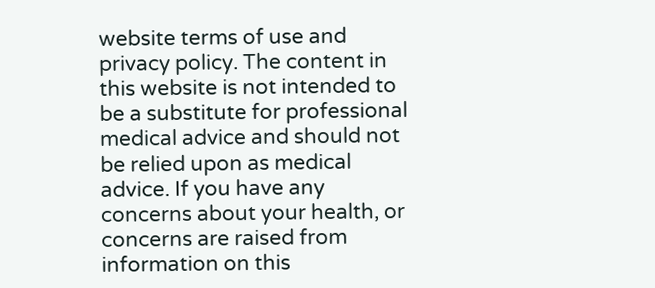website terms of use and privacy policy. The content in this website is not intended to be a substitute for professional medical advice and should not be relied upon as medical advice. If you have any concerns about your health, or concerns are raised from information on this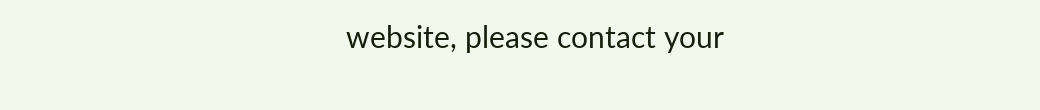website, please contact your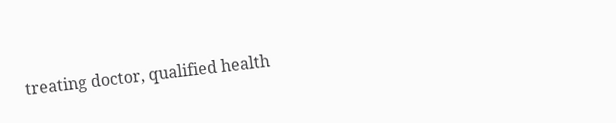treating doctor, qualified health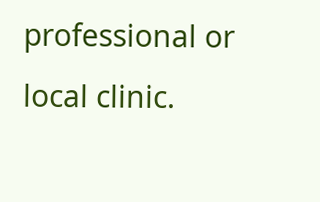professional or local clinic.